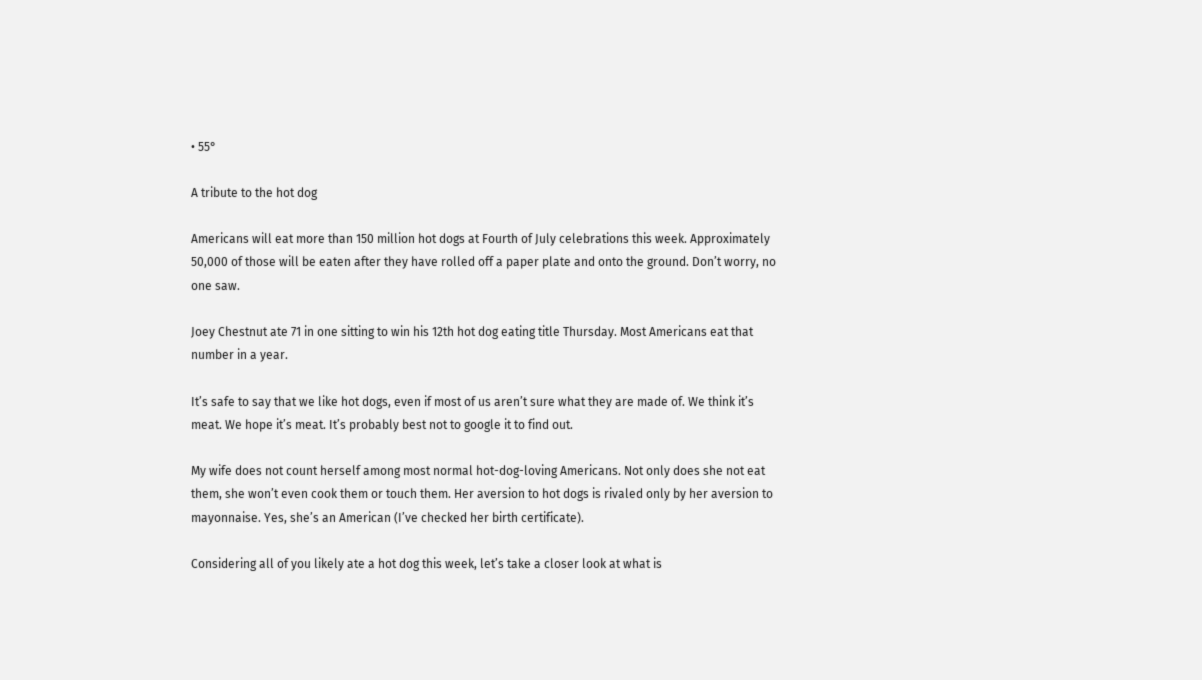• 55°

A tribute to the hot dog

Americans will eat more than 150 million hot dogs at Fourth of July celebrations this week. Approximately 50,000 of those will be eaten after they have rolled off a paper plate and onto the ground. Don’t worry, no one saw.

Joey Chestnut ate 71 in one sitting to win his 12th hot dog eating title Thursday. Most Americans eat that number in a year.

It’s safe to say that we like hot dogs, even if most of us aren’t sure what they are made of. We think it’s meat. We hope it’s meat. It’s probably best not to google it to find out.

My wife does not count herself among most normal hot-dog-loving Americans. Not only does she not eat them, she won’t even cook them or touch them. Her aversion to hot dogs is rivaled only by her aversion to mayonnaise. Yes, she’s an American (I’ve checked her birth certificate).

Considering all of you likely ate a hot dog this week, let’s take a closer look at what is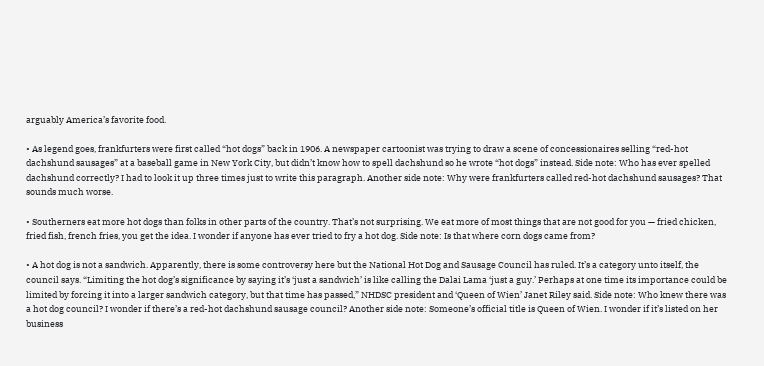arguably America’s favorite food.

• As legend goes, frankfurters were first called “hot dogs” back in 1906. A newspaper cartoonist was trying to draw a scene of concessionaires selling “red-hot dachshund sausages” at a baseball game in New York City, but didn’t know how to spell dachshund so he wrote “hot dogs” instead. Side note: Who has ever spelled dachshund correctly? I had to look it up three times just to write this paragraph. Another side note: Why were frankfurters called red-hot dachshund sausages? That sounds much worse.

• Southerners eat more hot dogs than folks in other parts of the country. That’s not surprising. We eat more of most things that are not good for you — fried chicken, fried fish, french fries, you get the idea. I wonder if anyone has ever tried to fry a hot dog. Side note: Is that where corn dogs came from?

• A hot dog is not a sandwich. Apparently, there is some controversy here but the National Hot Dog and Sausage Council has ruled. It’s a category unto itself, the council says. “Limiting the hot dog’s significance by saying it’s ‘just a sandwich’ is like calling the Dalai Lama ‘just a guy.’ Perhaps at one time its importance could be limited by forcing it into a larger sandwich category, but that time has passed,” NHDSC president and ‘Queen of Wien’ Janet Riley said. Side note: Who knew there was a hot dog council? I wonder if there’s a red-hot dachshund sausage council? Another side note: Someone’s official title is Queen of Wien. I wonder if it’s listed on her business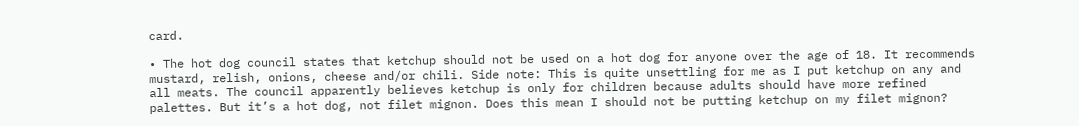card.

• The hot dog council states that ketchup should not be used on a hot dog for anyone over the age of 18. It recommends mustard, relish, onions, cheese and/or chili. Side note: This is quite unsettling for me as I put ketchup on any and all meats. The council apparently believes ketchup is only for children because adults should have more refined palettes. But it’s a hot dog, not filet mignon. Does this mean I should not be putting ketchup on my filet mignon?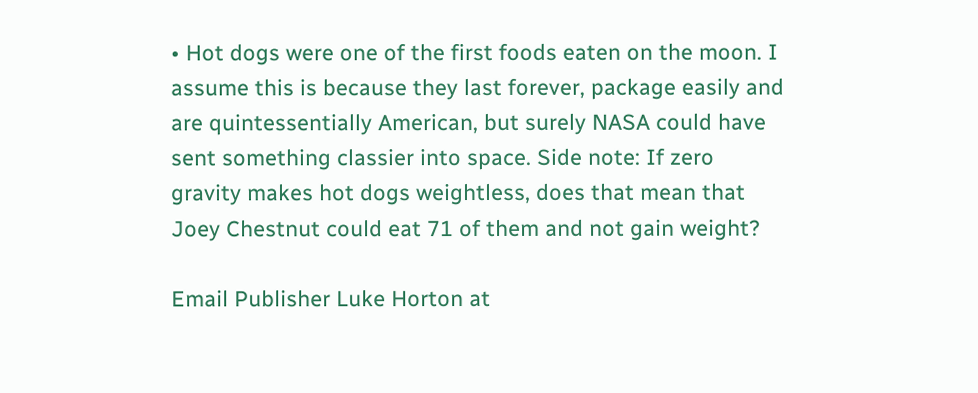• Hot dogs were one of the first foods eaten on the moon. I assume this is because they last forever, package easily and are quintessentially American, but surely NASA could have sent something classier into space. Side note: If zero gravity makes hot dogs weightless, does that mean that Joey Chestnut could eat 71 of them and not gain weight?

Email Publisher Luke Horton at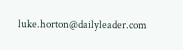luke.horton@dailyleader.com